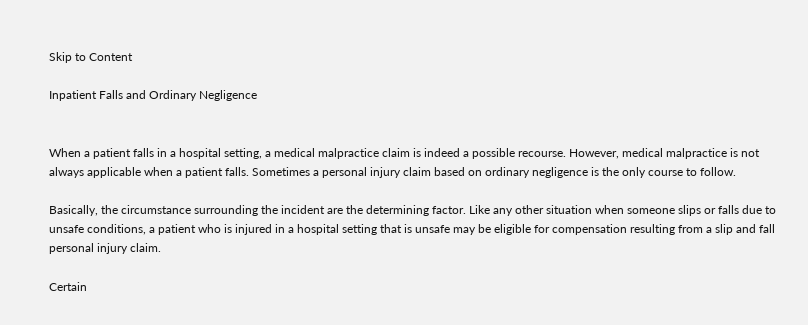Skip to Content

Inpatient Falls and Ordinary Negligence


When a patient falls in a hospital setting, a medical malpractice claim is indeed a possible recourse. However, medical malpractice is not always applicable when a patient falls. Sometimes a personal injury claim based on ordinary negligence is the only course to follow.

Basically, the circumstance surrounding the incident are the determining factor. Like any other situation when someone slips or falls due to unsafe conditions, a patient who is injured in a hospital setting that is unsafe may be eligible for compensation resulting from a slip and fall personal injury claim.

Certain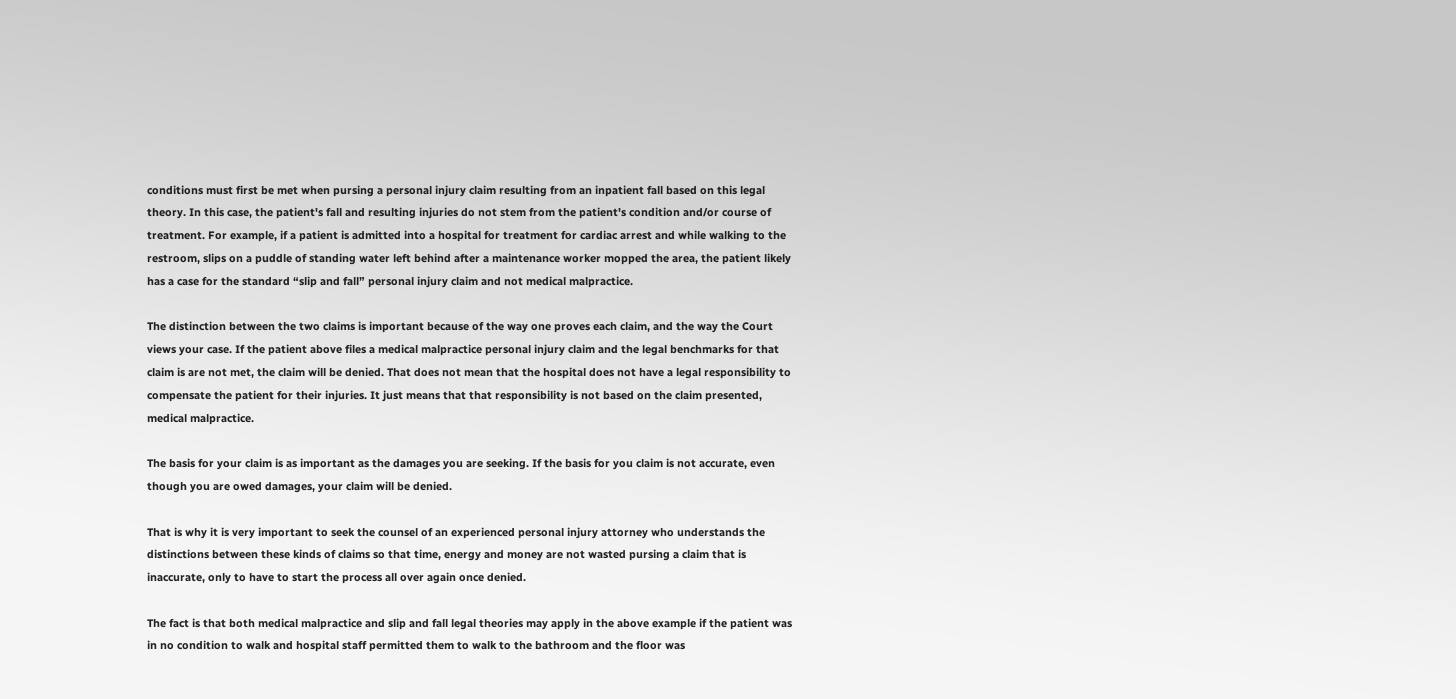conditions must first be met when pursing a personal injury claim resulting from an inpatient fall based on this legal theory. In this case, the patient's fall and resulting injuries do not stem from the patient's condition and/or course of treatment. For example, if a patient is admitted into a hospital for treatment for cardiac arrest and while walking to the restroom, slips on a puddle of standing water left behind after a maintenance worker mopped the area, the patient likely has a case for the standard “slip and fall” personal injury claim and not medical malpractice.

The distinction between the two claims is important because of the way one proves each claim, and the way the Court views your case. If the patient above files a medical malpractice personal injury claim and the legal benchmarks for that claim is are not met, the claim will be denied. That does not mean that the hospital does not have a legal responsibility to compensate the patient for their injuries. It just means that that responsibility is not based on the claim presented, medical malpractice.

The basis for your claim is as important as the damages you are seeking. If the basis for you claim is not accurate, even though you are owed damages, your claim will be denied.

That is why it is very important to seek the counsel of an experienced personal injury attorney who understands the distinctions between these kinds of claims so that time, energy and money are not wasted pursing a claim that is inaccurate, only to have to start the process all over again once denied.

The fact is that both medical malpractice and slip and fall legal theories may apply in the above example if the patient was in no condition to walk and hospital staff permitted them to walk to the bathroom and the floor was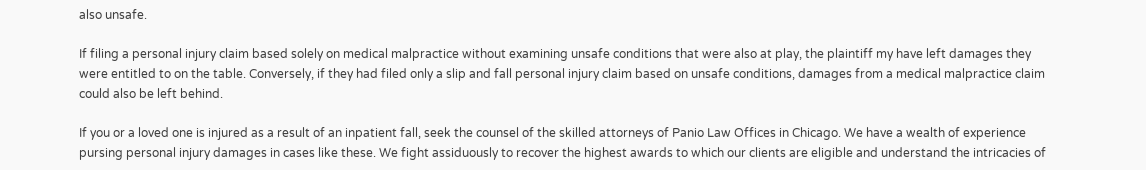also unsafe.

If filing a personal injury claim based solely on medical malpractice without examining unsafe conditions that were also at play, the plaintiff my have left damages they were entitled to on the table. Conversely, if they had filed only a slip and fall personal injury claim based on unsafe conditions, damages from a medical malpractice claim could also be left behind.

If you or a loved one is injured as a result of an inpatient fall, seek the counsel of the skilled attorneys of Panio Law Offices in Chicago. We have a wealth of experience pursing personal injury damages in cases like these. We fight assiduously to recover the highest awards to which our clients are eligible and understand the intricacies of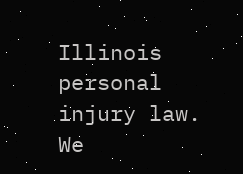Illinois personal injury law. We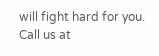will fight hard for you. Call us at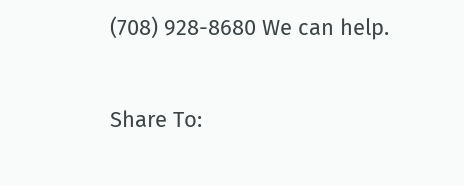(708) 928-8680 We can help.

Share To: